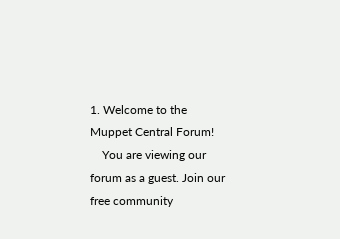1. Welcome to the Muppet Central Forum!
    You are viewing our forum as a guest. Join our free community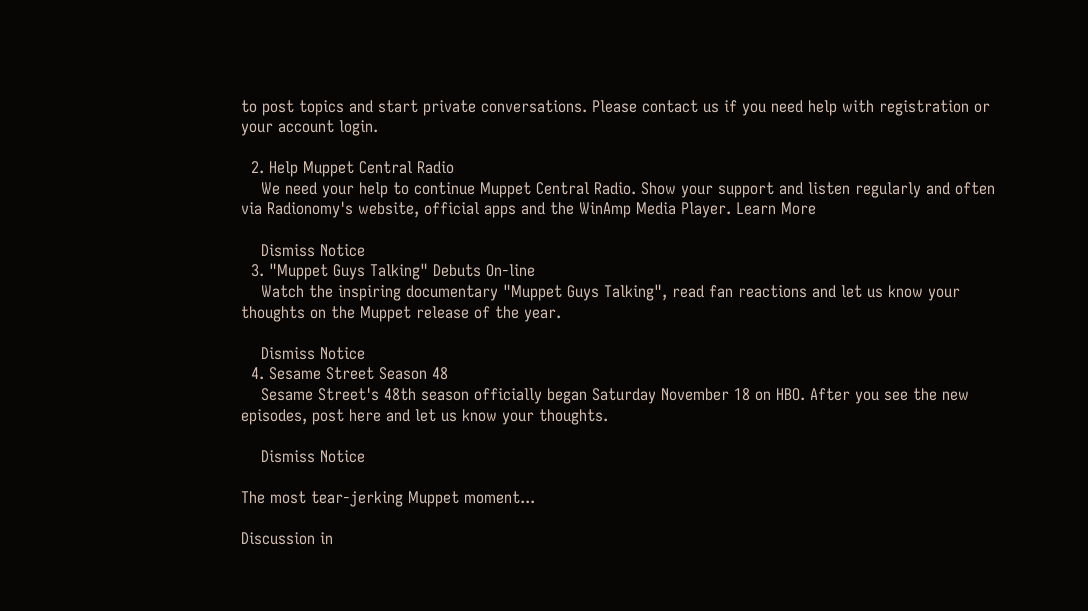to post topics and start private conversations. Please contact us if you need help with registration or your account login.

  2. Help Muppet Central Radio
    We need your help to continue Muppet Central Radio. Show your support and listen regularly and often via Radionomy's website, official apps and the WinAmp Media Player. Learn More

    Dismiss Notice
  3. "Muppet Guys Talking" Debuts On-line
    Watch the inspiring documentary "Muppet Guys Talking", read fan reactions and let us know your thoughts on the Muppet release of the year.

    Dismiss Notice
  4. Sesame Street Season 48
    Sesame Street's 48th season officially began Saturday November 18 on HBO. After you see the new episodes, post here and let us know your thoughts.

    Dismiss Notice

The most tear-jerking Muppet moment...

Discussion in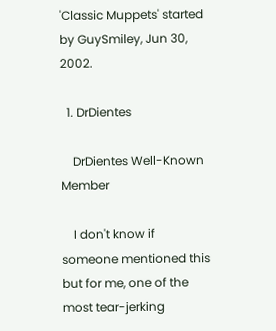'Classic Muppets' started by GuySmiley, Jun 30, 2002.

  1. DrDientes

    DrDientes Well-Known Member

    I don't know if someone mentioned this but for me, one of the most tear-jerking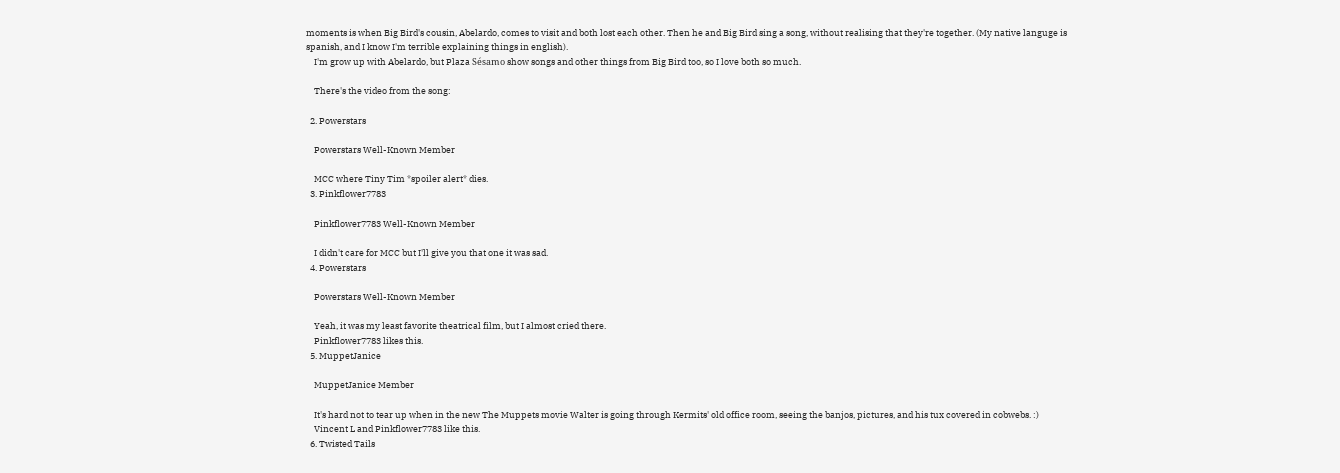moments is when Big Bird's cousin, Abelardo, comes to visit and both lost each other. Then he and Big Bird sing a song, without realising that they're together. (My native languge is spanish, and I know I'm terrible explaining things in english).
    I'm grow up with Abelardo, but Plaza Sésamo show songs and other things from Big Bird too, so I love both so much.

    There's the video from the song:

  2. Powerstars

    Powerstars Well-Known Member

    MCC where Tiny Tim *spoiler alert* dies.
  3. Pinkflower7783

    Pinkflower7783 Well-Known Member

    I didn't care for MCC but I'll give you that one it was sad.
  4. Powerstars

    Powerstars Well-Known Member

    Yeah, it was my least favorite theatrical film, but I almost cried there.
    Pinkflower7783 likes this.
  5. MuppetJanice

    MuppetJanice Member

    It's hard not to tear up when in the new The Muppets movie Walter is going through Kermits' old office room, seeing the banjos, pictures, and his tux covered in cobwebs. :)
    Vincent L and Pinkflower7783 like this.
  6. Twisted Tails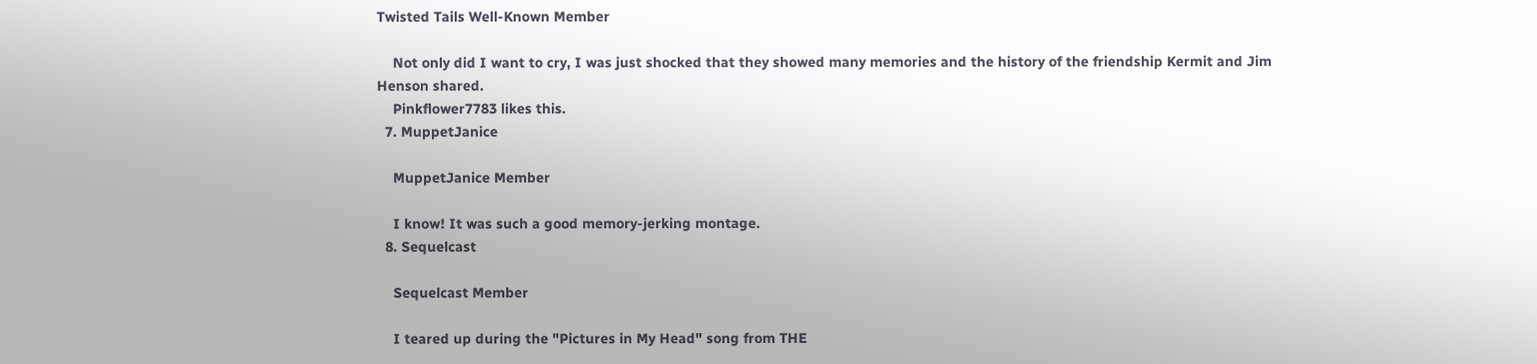Twisted Tails Well-Known Member

    Not only did I want to cry, I was just shocked that they showed many memories and the history of the friendship Kermit and Jim Henson shared.
    Pinkflower7783 likes this.
  7. MuppetJanice

    MuppetJanice Member

    I know! It was such a good memory-jerking montage.
  8. Sequelcast

    Sequelcast Member

    I teared up during the "Pictures in My Head" song from THE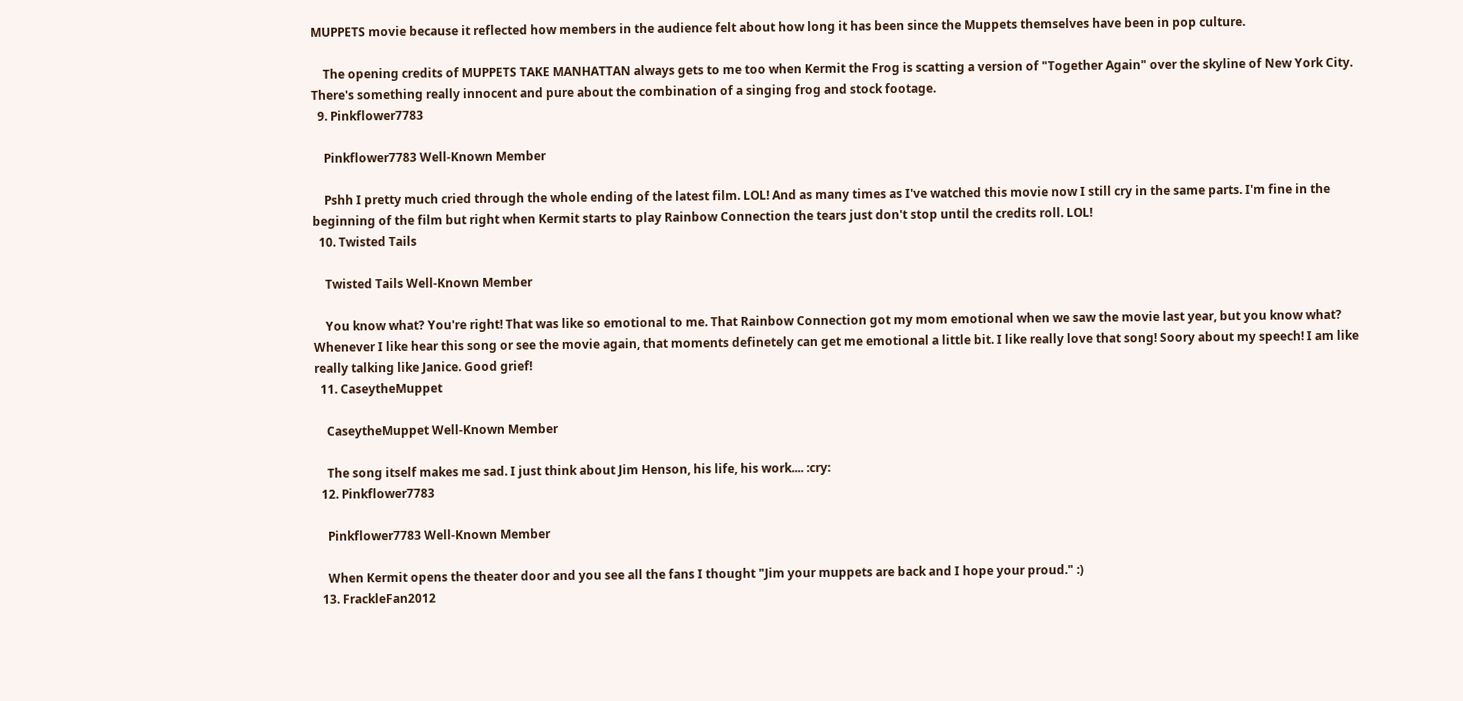MUPPETS movie because it reflected how members in the audience felt about how long it has been since the Muppets themselves have been in pop culture.

    The opening credits of MUPPETS TAKE MANHATTAN always gets to me too when Kermit the Frog is scatting a version of "Together Again" over the skyline of New York City. There's something really innocent and pure about the combination of a singing frog and stock footage.
  9. Pinkflower7783

    Pinkflower7783 Well-Known Member

    Pshh I pretty much cried through the whole ending of the latest film. LOL! And as many times as I've watched this movie now I still cry in the same parts. I'm fine in the beginning of the film but right when Kermit starts to play Rainbow Connection the tears just don't stop until the credits roll. LOL!
  10. Twisted Tails

    Twisted Tails Well-Known Member

    You know what? You're right! That was like so emotional to me. That Rainbow Connection got my mom emotional when we saw the movie last year, but you know what? Whenever I like hear this song or see the movie again, that moments definetely can get me emotional a little bit. I like really love that song! Soory about my speech! I am like really talking like Janice. Good grief!
  11. CaseytheMuppet

    CaseytheMuppet Well-Known Member

    The song itself makes me sad. I just think about Jim Henson, his life, his work.... :cry:
  12. Pinkflower7783

    Pinkflower7783 Well-Known Member

    When Kermit opens the theater door and you see all the fans I thought "Jim your muppets are back and I hope your proud." :)
  13. FrackleFan2012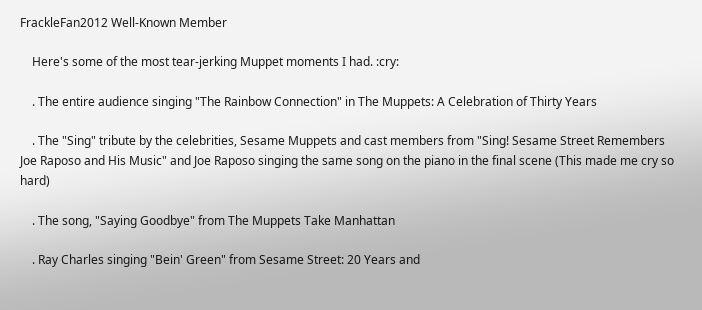FrackleFan2012 Well-Known Member

    Here's some of the most tear-jerking Muppet moments I had. :cry:

    . The entire audience singing "The Rainbow Connection" in The Muppets: A Celebration of Thirty Years

    . The "Sing" tribute by the celebrities, Sesame Muppets and cast members from "Sing! Sesame Street Remembers Joe Raposo and His Music" and Joe Raposo singing the same song on the piano in the final scene (This made me cry so hard)

    . The song, "Saying Goodbye" from The Muppets Take Manhattan

    . Ray Charles singing "Bein' Green" from Sesame Street: 20 Years and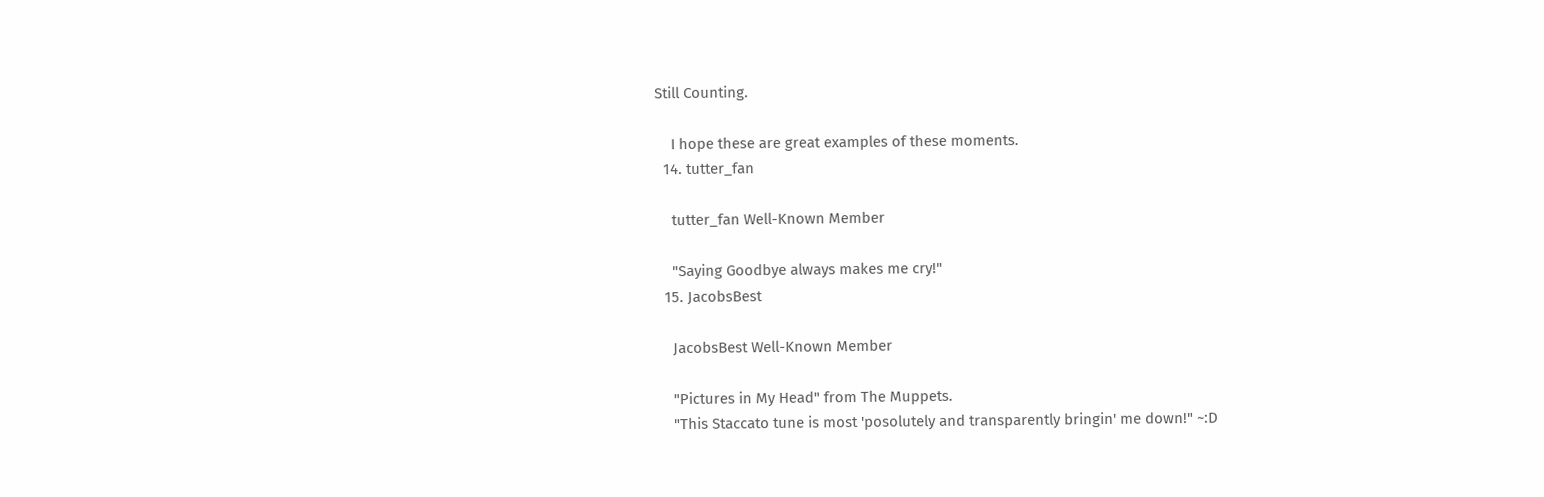Still Counting.

    I hope these are great examples of these moments.
  14. tutter_fan

    tutter_fan Well-Known Member

    "Saying Goodbye always makes me cry!"
  15. JacobsBest

    JacobsBest Well-Known Member

    "Pictures in My Head" from The Muppets.
    "This Staccato tune is most 'posolutely and transparently bringin' me down!" ~:D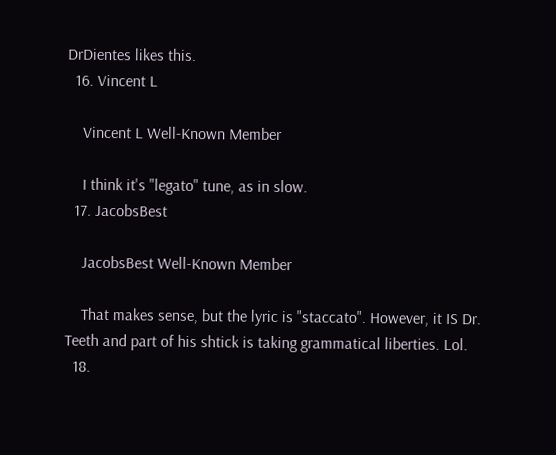DrDientes likes this.
  16. Vincent L

    Vincent L Well-Known Member

    I think it's "legato" tune, as in slow.
  17. JacobsBest

    JacobsBest Well-Known Member

    That makes sense, but the lyric is "staccato". However, it IS Dr. Teeth and part of his shtick is taking grammatical liberties. Lol.
  18.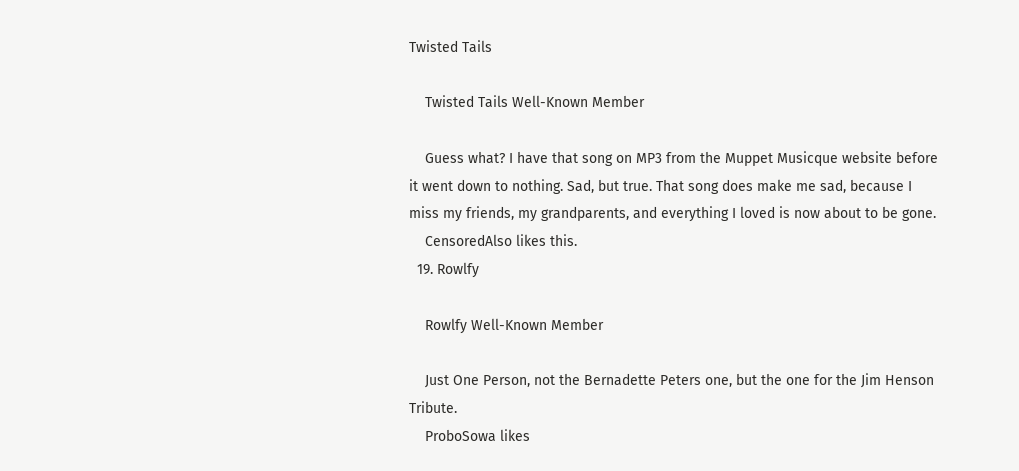Twisted Tails

    Twisted Tails Well-Known Member

    Guess what? I have that song on MP3 from the Muppet Musicque website before it went down to nothing. Sad, but true. That song does make me sad, because I miss my friends, my grandparents, and everything I loved is now about to be gone.
    CensoredAlso likes this.
  19. Rowlfy

    Rowlfy Well-Known Member

    Just One Person, not the Bernadette Peters one, but the one for the Jim Henson Tribute.
    ProboSowa likes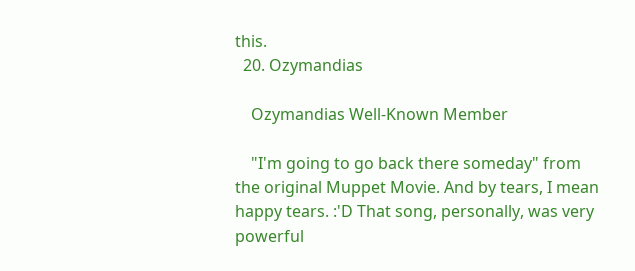this.
  20. Ozymandias

    Ozymandias Well-Known Member

    "I'm going to go back there someday" from the original Muppet Movie. And by tears, I mean happy tears. :'D That song, personally, was very powerful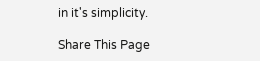in it's simplicity.

Share This Page